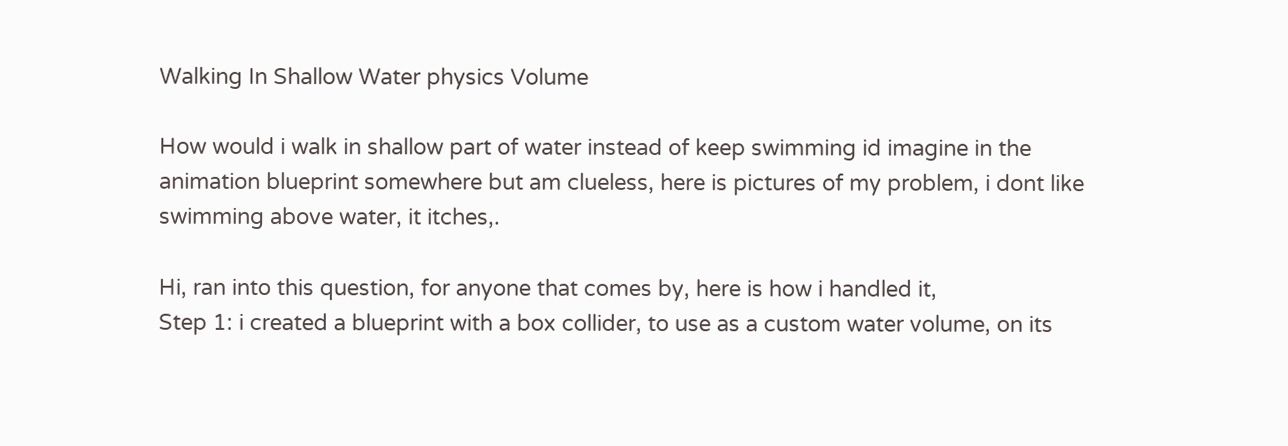Walking In Shallow Water physics Volume

How would i walk in shallow part of water instead of keep swimming id imagine in the animation blueprint somewhere but am clueless, here is pictures of my problem, i dont like swimming above water, it itches,.

Hi, ran into this question, for anyone that comes by, here is how i handled it,
Step 1: i created a blueprint with a box collider, to use as a custom water volume, on its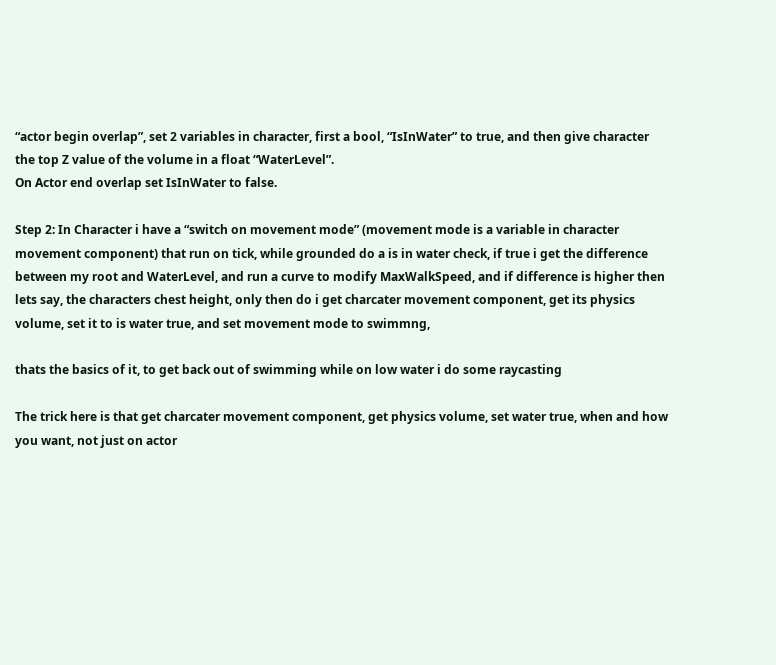“actor begin overlap”, set 2 variables in character, first a bool, “IsInWater” to true, and then give character the top Z value of the volume in a float “WaterLevel”.
On Actor end overlap set IsInWater to false.

Step 2: In Character i have a “switch on movement mode” (movement mode is a variable in character movement component) that run on tick, while grounded do a is in water check, if true i get the difference between my root and WaterLevel, and run a curve to modify MaxWalkSpeed, and if difference is higher then lets say, the characters chest height, only then do i get charcater movement component, get its physics volume, set it to is water true, and set movement mode to swimmng,

thats the basics of it, to get back out of swimming while on low water i do some raycasting

The trick here is that get charcater movement component, get physics volume, set water true, when and how you want, not just on actor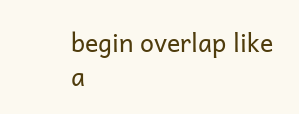begin overlap like a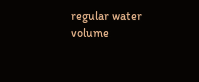regular water volume